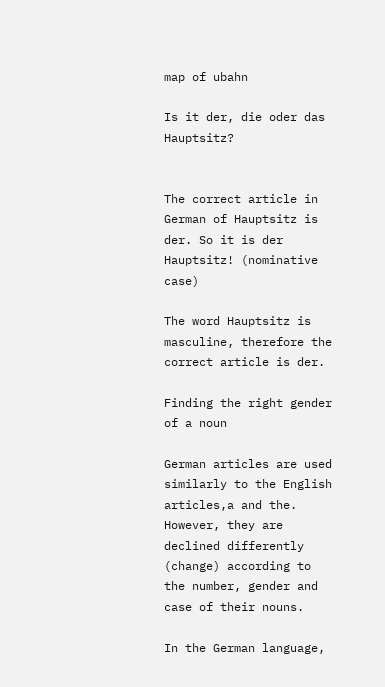map of ubahn

Is it der, die oder das Hauptsitz?


The correct article in German of Hauptsitz is der. So it is der Hauptsitz! (nominative case)

The word Hauptsitz is masculine, therefore the correct article is der.

Finding the right gender of a noun

German articles are used similarly to the English articles,a and the. However, they are declined differently (change) according to the number, gender and case of their nouns.

In the German language,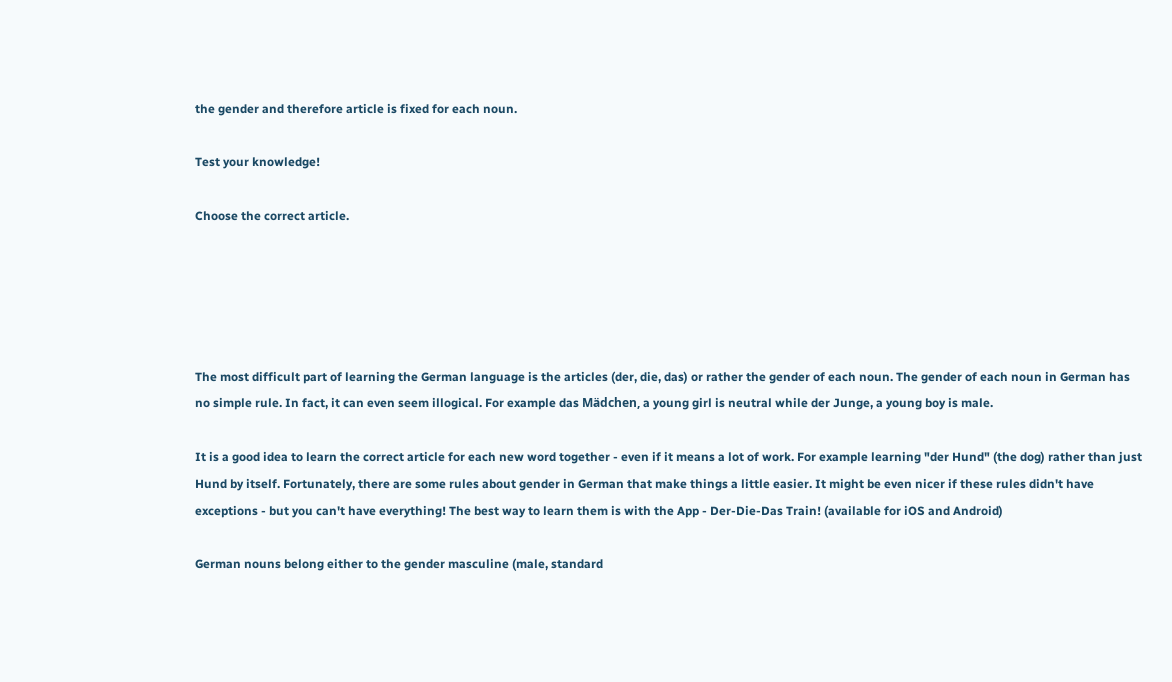the gender and therefore article is fixed for each noun.

Test your knowledge!

Choose the correct article.





The most difficult part of learning the German language is the articles (der, die, das) or rather the gender of each noun. The gender of each noun in German has no simple rule. In fact, it can even seem illogical. For example das Mädchen, a young girl is neutral while der Junge, a young boy is male.

It is a good idea to learn the correct article for each new word together - even if it means a lot of work. For example learning "der Hund" (the dog) rather than just Hund by itself. Fortunately, there are some rules about gender in German that make things a little easier. It might be even nicer if these rules didn't have exceptions - but you can't have everything! The best way to learn them is with the App - Der-Die-Das Train! (available for iOS and Android)

German nouns belong either to the gender masculine (male, standard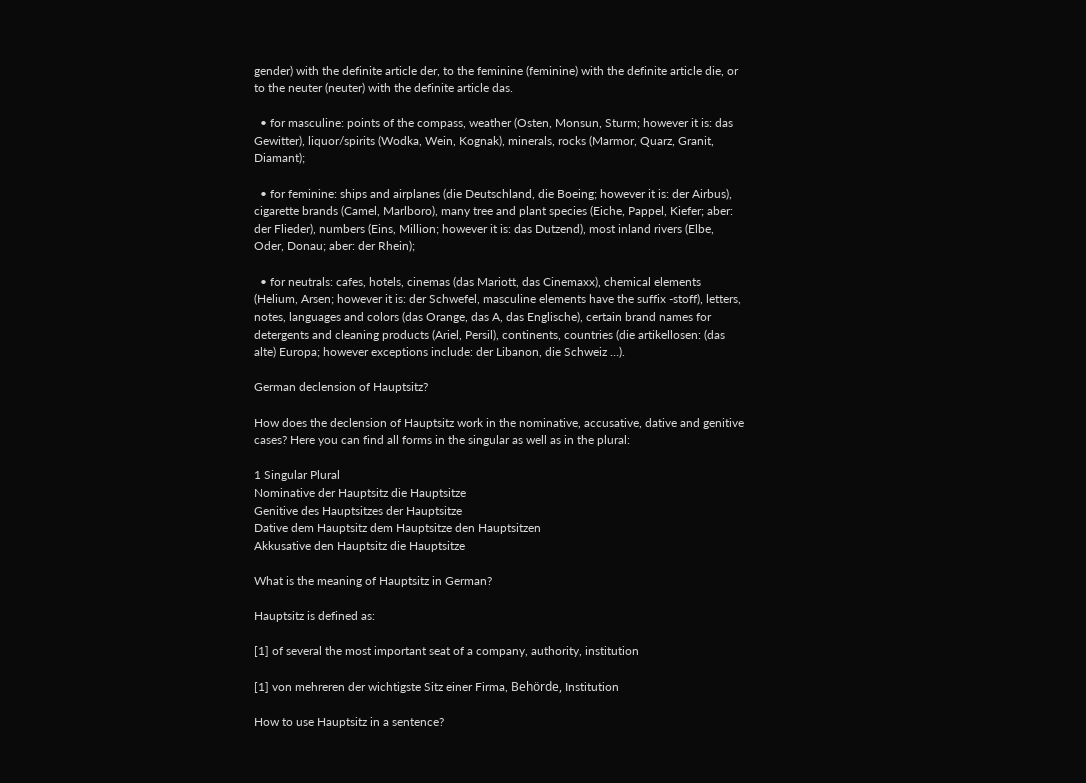gender) with the definite article der, to the feminine (feminine) with the definite article die, or to the neuter (neuter) with the definite article das.

  • for masculine: points of the compass, weather (Osten, Monsun, Sturm; however it is: das Gewitter), liquor/spirits (Wodka, Wein, Kognak), minerals, rocks (Marmor, Quarz, Granit, Diamant);

  • for feminine: ships and airplanes (die Deutschland, die Boeing; however it is: der Airbus), cigarette brands (Camel, Marlboro), many tree and plant species (Eiche, Pappel, Kiefer; aber: der Flieder), numbers (Eins, Million; however it is: das Dutzend), most inland rivers (Elbe, Oder, Donau; aber: der Rhein);

  • for neutrals: cafes, hotels, cinemas (das Mariott, das Cinemaxx), chemical elements (Helium, Arsen; however it is: der Schwefel, masculine elements have the suffix -stoff), letters, notes, languages and colors (das Orange, das A, das Englische), certain brand names for detergents and cleaning products (Ariel, Persil), continents, countries (die artikellosen: (das alte) Europa; however exceptions include: der Libanon, die Schweiz …).

German declension of Hauptsitz?

How does the declension of Hauptsitz work in the nominative, accusative, dative and genitive cases? Here you can find all forms in the singular as well as in the plural:

1 Singular Plural
Nominative der Hauptsitz die Hauptsitze
Genitive des Hauptsitzes der Hauptsitze
Dative dem Hauptsitz dem Hauptsitze den Hauptsitzen
Akkusative den Hauptsitz die Hauptsitze

What is the meaning of Hauptsitz in German?

Hauptsitz is defined as:

[1] of several the most important seat of a company, authority, institution

[1] von mehreren der wichtigste Sitz einer Firma, Behörde, Institution

How to use Hauptsitz in a sentence?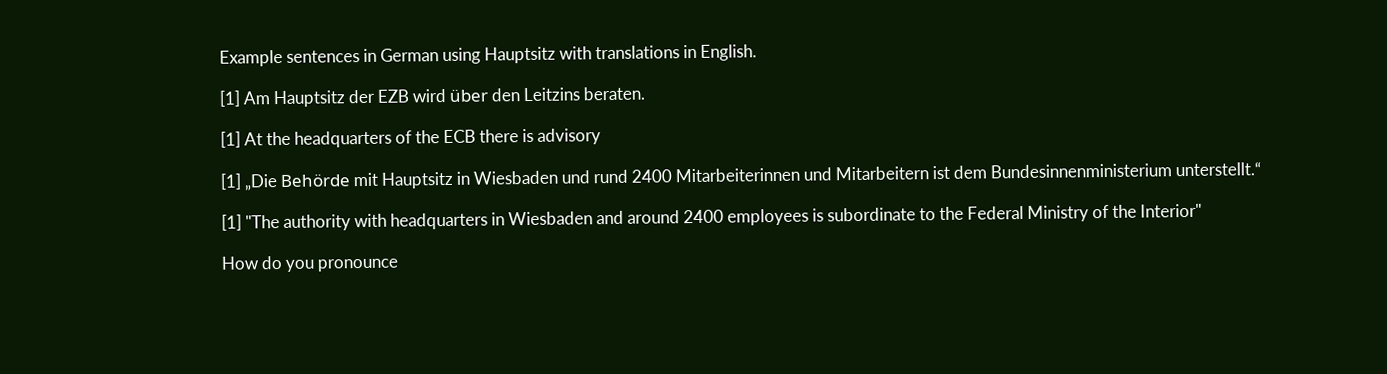Example sentences in German using Hauptsitz with translations in English.

[1] Am Hauptsitz der EZB wird über den Leitzins beraten.

[1] At the headquarters of the ECB there is advisory

[1] „Die Behörde mit Hauptsitz in Wiesbaden und rund 2400 Mitarbeiterinnen und Mitarbeitern ist dem Bundesinnenministerium unterstellt.“

[1] "The authority with headquarters in Wiesbaden and around 2400 employees is subordinate to the Federal Ministry of the Interior"

How do you pronounce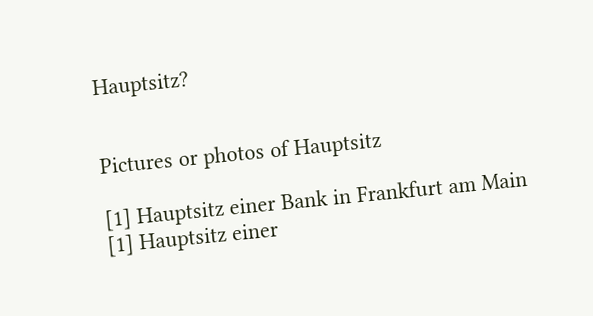Hauptsitz?


Pictures or photos of Hauptsitz

[1] Hauptsitz einer Bank in Frankfurt am Main
[1] Hauptsitz einer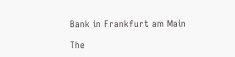Bank in Frankfurt am Main

The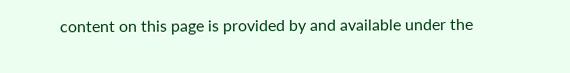content on this page is provided by and available under the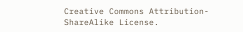Creative Commons Attribution-ShareAlike License.